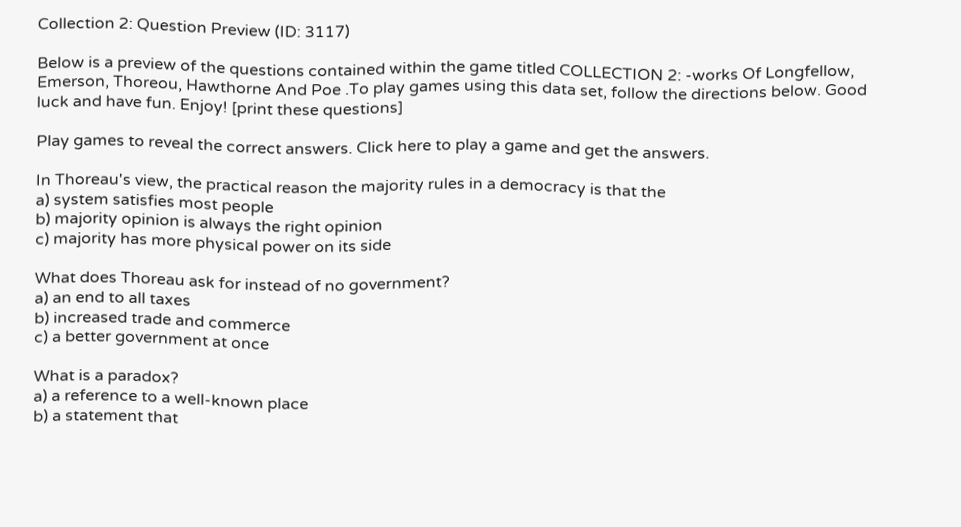Collection 2: Question Preview (ID: 3117)

Below is a preview of the questions contained within the game titled COLLECTION 2: -works Of Longfellow, Emerson, Thoreou, Hawthorne And Poe .To play games using this data set, follow the directions below. Good luck and have fun. Enjoy! [print these questions]

Play games to reveal the correct answers. Click here to play a game and get the answers.

In Thoreau's view, the practical reason the majority rules in a democracy is that the
a) system satisfies most people
b) majority opinion is always the right opinion
c) majority has more physical power on its side

What does Thoreau ask for instead of no government?
a) an end to all taxes
b) increased trade and commerce
c) a better government at once

What is a paradox?
a) a reference to a well-known place
b) a statement that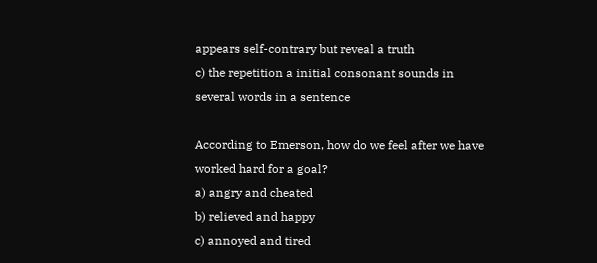appears self-contrary but reveal a truth
c) the repetition a initial consonant sounds in several words in a sentence

According to Emerson, how do we feel after we have worked hard for a goal?
a) angry and cheated
b) relieved and happy
c) annoyed and tired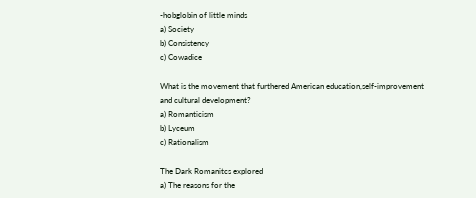-hobglobin of little minds
a) Society
b) Consistency
c) Cowadice

What is the movement that furthered American education,self-improvement and cultural development?
a) Romanticism
b) Lyceum
c) Rationalism

The Dark Romanitcs explored
a) The reasons for the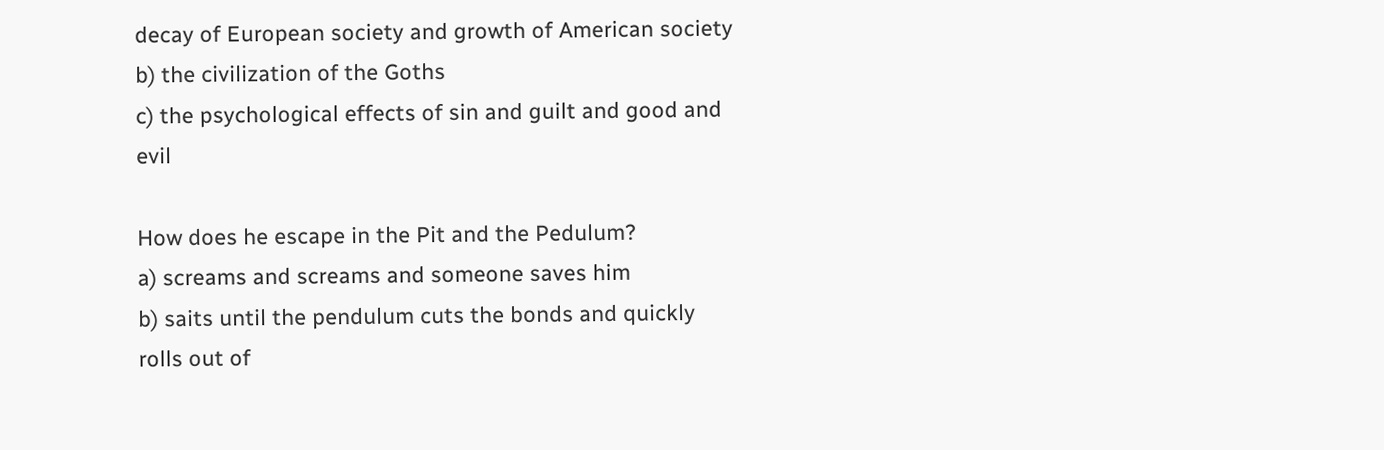decay of European society and growth of American society
b) the civilization of the Goths
c) the psychological effects of sin and guilt and good and evil

How does he escape in the Pit and the Pedulum?
a) screams and screams and someone saves him
b) saits until the pendulum cuts the bonds and quickly rolls out of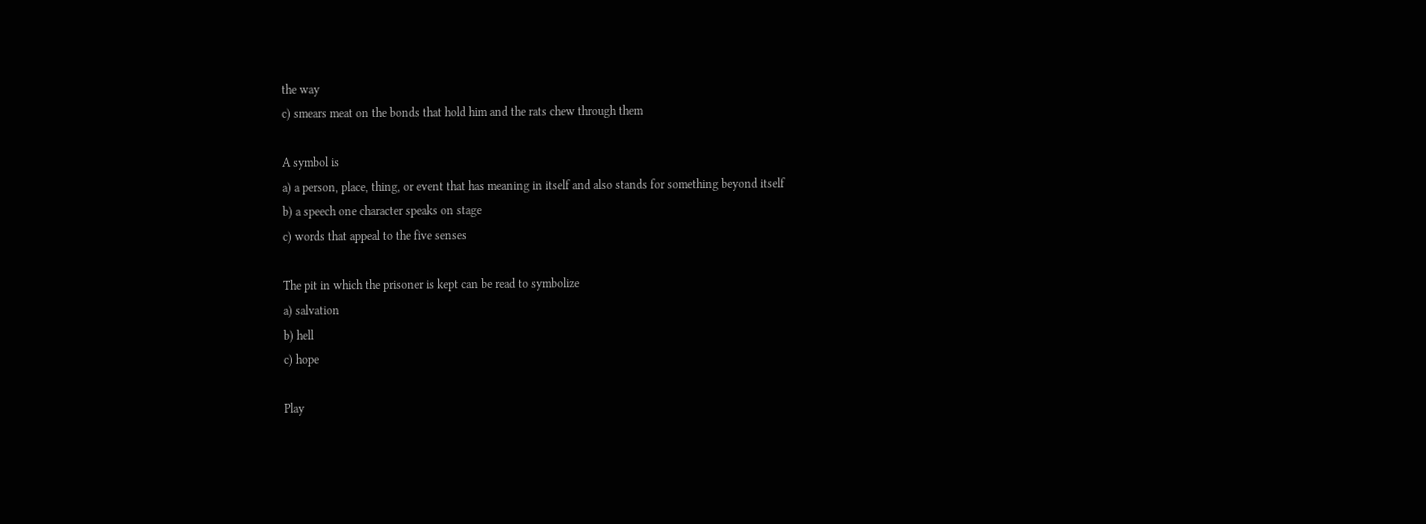the way
c) smears meat on the bonds that hold him and the rats chew through them

A symbol is
a) a person, place, thing, or event that has meaning in itself and also stands for something beyond itself
b) a speech one character speaks on stage
c) words that appeal to the five senses

The pit in which the prisoner is kept can be read to symbolize
a) salvation
b) hell
c) hope

Play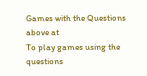Games with the Questions above at
To play games using the questions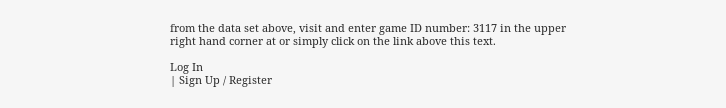from the data set above, visit and enter game ID number: 3117 in the upper right hand corner at or simply click on the link above this text.

Log In
| Sign Up / Register